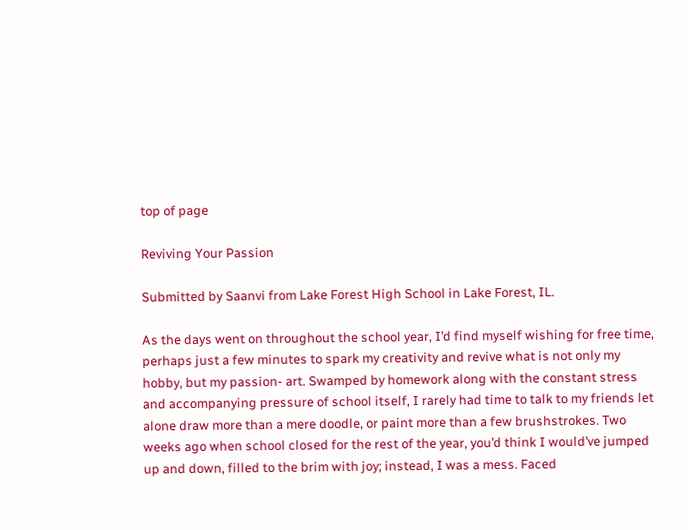top of page

Reviving Your Passion

Submitted by Saanvi from Lake Forest High School in Lake Forest, IL.

As the days went on throughout the school year, I’d find myself wishing for free time, perhaps just a few minutes to spark my creativity and revive what is not only my hobby, but my passion- art. Swamped by homework along with the constant stress and accompanying pressure of school itself, I rarely had time to talk to my friends let alone draw more than a mere doodle, or paint more than a few brushstrokes. Two weeks ago when school closed for the rest of the year, you’d think I would’ve jumped up and down, filled to the brim with joy; instead, I was a mess. Faced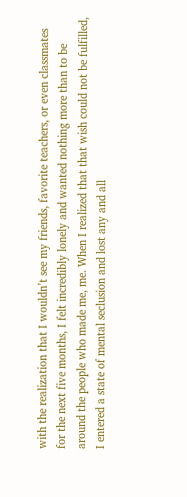with the realization that I wouldn’t see my friends, favorite teachers, or even classmates for the next five months, I felt incredibly lonely and wanted nothing more than to be around the people who made me, me. When I realized that that wish could not be fulfilled, I entered a state of mental seclusion and lost any and all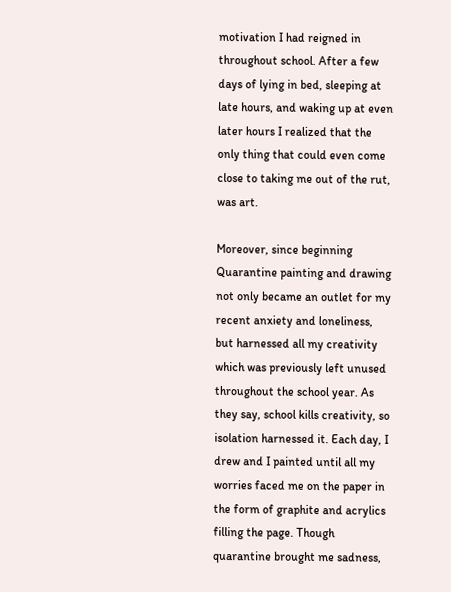motivation I had reigned in throughout school. After a few days of lying in bed, sleeping at late hours, and waking up at even later hours I realized that the only thing that could even come close to taking me out of the rut, was art.

Moreover, since beginning Quarantine painting and drawing not only became an outlet for my recent anxiety and loneliness, but harnessed all my creativity which was previously left unused throughout the school year. As they say, school kills creativity, so isolation harnessed it. Each day, I drew and I painted until all my worries faced me on the paper in the form of graphite and acrylics filling the page. Though quarantine brought me sadness,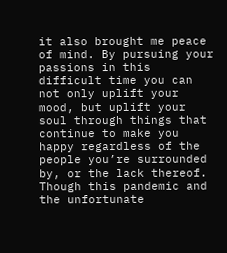it also brought me peace of mind. By pursuing your passions in this difficult time you can not only uplift your mood, but uplift your soul through things that continue to make you happy regardless of the people you’re surrounded by, or the lack thereof. Though this pandemic and the unfortunate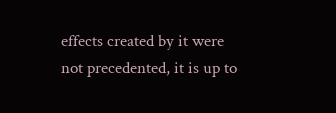effects created by it were not precedented, it is up to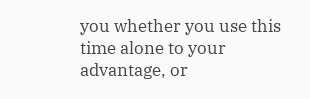you whether you use this time alone to your advantage, or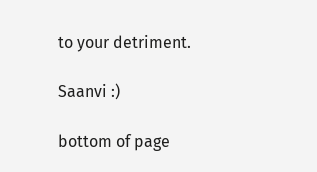to your detriment.

Saanvi :)

bottom of page